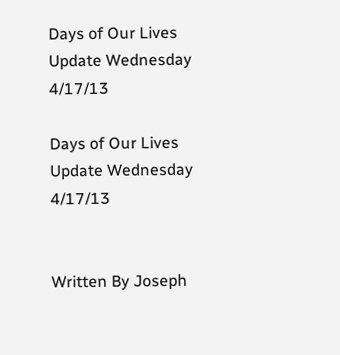Days of Our Lives Update Wednesday 4/17/13

Days of Our Lives Update Wednesday 4/17/13


Written By Joseph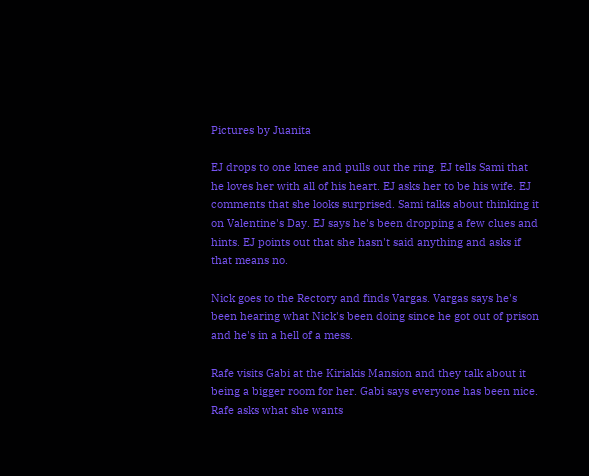Pictures by Juanita

EJ drops to one knee and pulls out the ring. EJ tells Sami that he loves her with all of his heart. EJ asks her to be his wife. EJ comments that she looks surprised. Sami talks about thinking it on Valentine's Day. EJ says he's been dropping a few clues and hints. EJ points out that she hasn't said anything and asks if that means no.

Nick goes to the Rectory and finds Vargas. Vargas says he's been hearing what Nick's been doing since he got out of prison and he's in a hell of a mess.

Rafe visits Gabi at the Kiriakis Mansion and they talk about it being a bigger room for her. Gabi says everyone has been nice. Rafe asks what she wants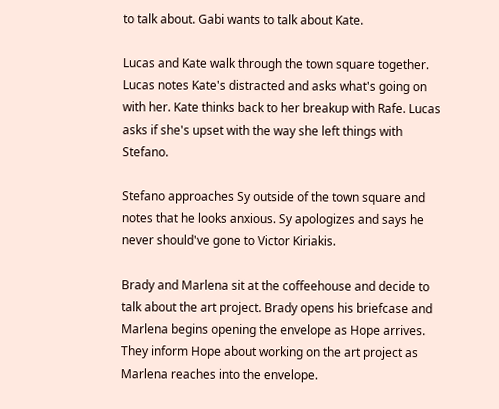to talk about. Gabi wants to talk about Kate.

Lucas and Kate walk through the town square together. Lucas notes Kate's distracted and asks what's going on with her. Kate thinks back to her breakup with Rafe. Lucas asks if she's upset with the way she left things with Stefano.

Stefano approaches Sy outside of the town square and notes that he looks anxious. Sy apologizes and says he never should've gone to Victor Kiriakis.

Brady and Marlena sit at the coffeehouse and decide to talk about the art project. Brady opens his briefcase and Marlena begins opening the envelope as Hope arrives. They inform Hope about working on the art project as Marlena reaches into the envelope.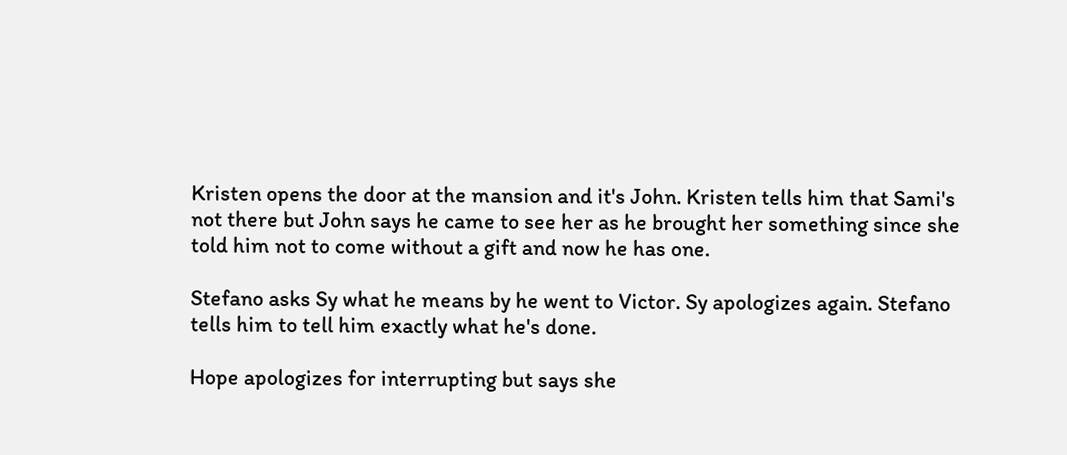Kristen opens the door at the mansion and it's John. Kristen tells him that Sami's not there but John says he came to see her as he brought her something since she told him not to come without a gift and now he has one.

Stefano asks Sy what he means by he went to Victor. Sy apologizes again. Stefano tells him to tell him exactly what he's done.

Hope apologizes for interrupting but says she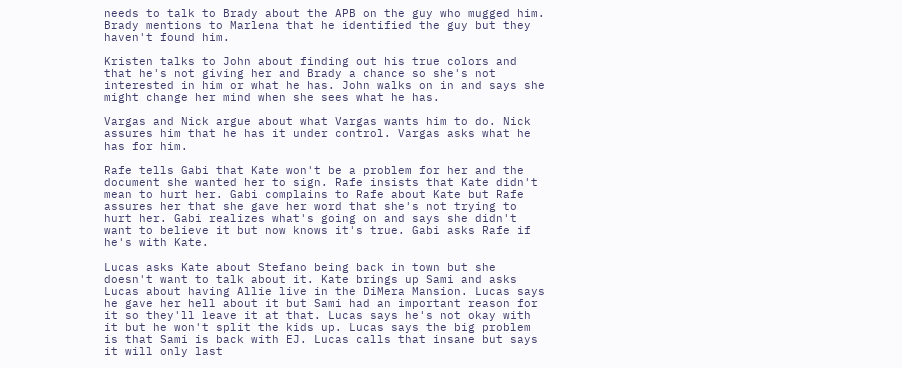needs to talk to Brady about the APB on the guy who mugged him. Brady mentions to Marlena that he identified the guy but they haven't found him.

Kristen talks to John about finding out his true colors and that he's not giving her and Brady a chance so she's not interested in him or what he has. John walks on in and says she might change her mind when she sees what he has.

Vargas and Nick argue about what Vargas wants him to do. Nick assures him that he has it under control. Vargas asks what he has for him.

Rafe tells Gabi that Kate won't be a problem for her and the document she wanted her to sign. Rafe insists that Kate didn't mean to hurt her. Gabi complains to Rafe about Kate but Rafe assures her that she gave her word that she's not trying to hurt her. Gabi realizes what's going on and says she didn't want to believe it but now knows it's true. Gabi asks Rafe if he's with Kate.

Lucas asks Kate about Stefano being back in town but she doesn't want to talk about it. Kate brings up Sami and asks Lucas about having Allie live in the DiMera Mansion. Lucas says he gave her hell about it but Sami had an important reason for it so they'll leave it at that. Lucas says he's not okay with it but he won't split the kids up. Lucas says the big problem is that Sami is back with EJ. Lucas calls that insane but says it will only last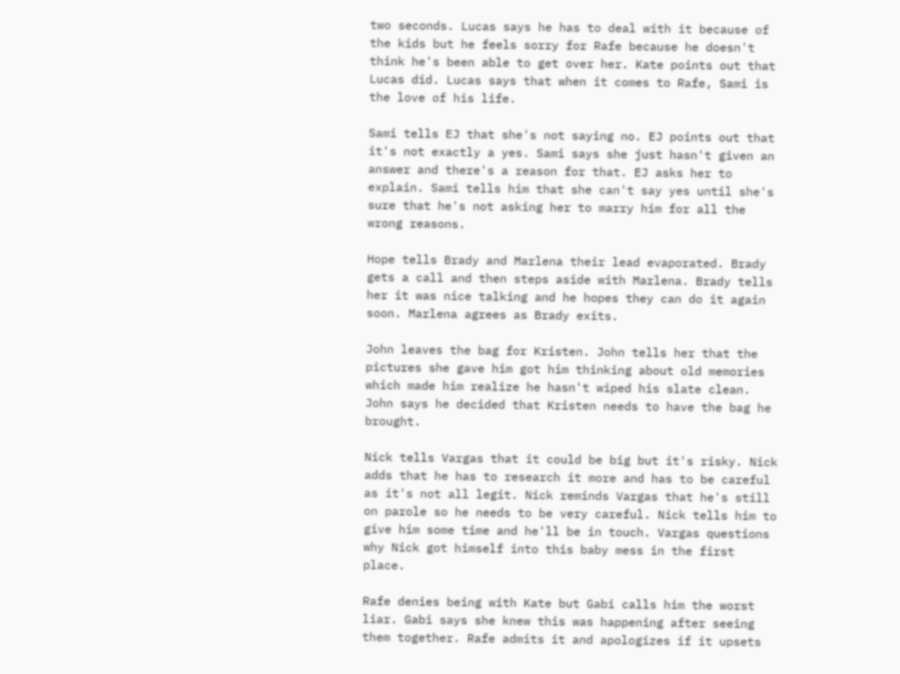two seconds. Lucas says he has to deal with it because of the kids but he feels sorry for Rafe because he doesn't think he's been able to get over her. Kate points out that Lucas did. Lucas says that when it comes to Rafe, Sami is the love of his life.

Sami tells EJ that she's not saying no. EJ points out that it's not exactly a yes. Sami says she just hasn't given an answer and there's a reason for that. EJ asks her to explain. Sami tells him that she can't say yes until she's sure that he's not asking her to marry him for all the wrong reasons.

Hope tells Brady and Marlena their lead evaporated. Brady gets a call and then steps aside with Marlena. Brady tells her it was nice talking and he hopes they can do it again soon. Marlena agrees as Brady exits.

John leaves the bag for Kristen. John tells her that the pictures she gave him got him thinking about old memories which made him realize he hasn't wiped his slate clean. John says he decided that Kristen needs to have the bag he brought.

Nick tells Vargas that it could be big but it's risky. Nick adds that he has to research it more and has to be careful as it's not all legit. Nick reminds Vargas that he's still on parole so he needs to be very careful. Nick tells him to give him some time and he'll be in touch. Vargas questions why Nick got himself into this baby mess in the first place.

Rafe denies being with Kate but Gabi calls him the worst liar. Gabi says she knew this was happening after seeing them together. Rafe admits it and apologizes if it upsets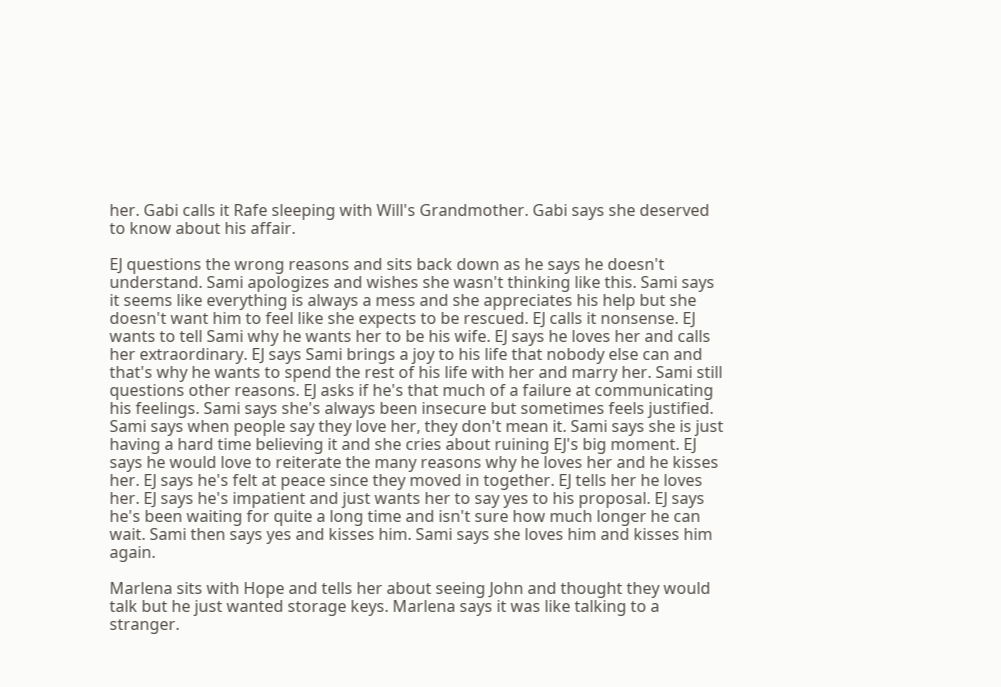her. Gabi calls it Rafe sleeping with Will's Grandmother. Gabi says she deserved to know about his affair.

EJ questions the wrong reasons and sits back down as he says he doesn't understand. Sami apologizes and wishes she wasn't thinking like this. Sami says it seems like everything is always a mess and she appreciates his help but she doesn't want him to feel like she expects to be rescued. EJ calls it nonsense. EJ wants to tell Sami why he wants her to be his wife. EJ says he loves her and calls her extraordinary. EJ says Sami brings a joy to his life that nobody else can and that's why he wants to spend the rest of his life with her and marry her. Sami still questions other reasons. EJ asks if he's that much of a failure at communicating his feelings. Sami says she's always been insecure but sometimes feels justified. Sami says when people say they love her, they don't mean it. Sami says she is just having a hard time believing it and she cries about ruining EJ's big moment. EJ says he would love to reiterate the many reasons why he loves her and he kisses her. EJ says he's felt at peace since they moved in together. EJ tells her he loves her. EJ says he's impatient and just wants her to say yes to his proposal. EJ says he's been waiting for quite a long time and isn't sure how much longer he can wait. Sami then says yes and kisses him. Sami says she loves him and kisses him again.

Marlena sits with Hope and tells her about seeing John and thought they would talk but he just wanted storage keys. Marlena says it was like talking to a stranger.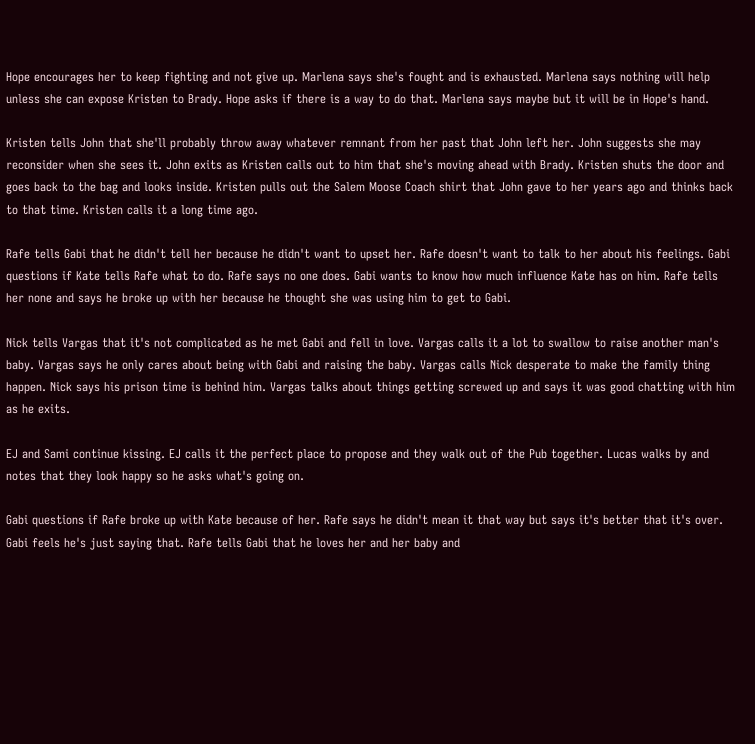Hope encourages her to keep fighting and not give up. Marlena says she's fought and is exhausted. Marlena says nothing will help unless she can expose Kristen to Brady. Hope asks if there is a way to do that. Marlena says maybe but it will be in Hope's hand.

Kristen tells John that she'll probably throw away whatever remnant from her past that John left her. John suggests she may reconsider when she sees it. John exits as Kristen calls out to him that she's moving ahead with Brady. Kristen shuts the door and goes back to the bag and looks inside. Kristen pulls out the Salem Moose Coach shirt that John gave to her years ago and thinks back to that time. Kristen calls it a long time ago.

Rafe tells Gabi that he didn't tell her because he didn't want to upset her. Rafe doesn't want to talk to her about his feelings. Gabi questions if Kate tells Rafe what to do. Rafe says no one does. Gabi wants to know how much influence Kate has on him. Rafe tells her none and says he broke up with her because he thought she was using him to get to Gabi.

Nick tells Vargas that it's not complicated as he met Gabi and fell in love. Vargas calls it a lot to swallow to raise another man's baby. Vargas says he only cares about being with Gabi and raising the baby. Vargas calls Nick desperate to make the family thing happen. Nick says his prison time is behind him. Vargas talks about things getting screwed up and says it was good chatting with him as he exits.

EJ and Sami continue kissing. EJ calls it the perfect place to propose and they walk out of the Pub together. Lucas walks by and notes that they look happy so he asks what's going on.

Gabi questions if Rafe broke up with Kate because of her. Rafe says he didn't mean it that way but says it's better that it's over. Gabi feels he's just saying that. Rafe tells Gabi that he loves her and her baby and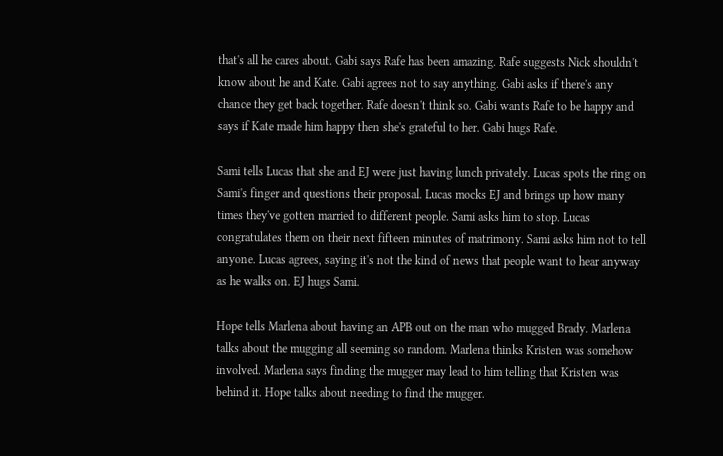that's all he cares about. Gabi says Rafe has been amazing. Rafe suggests Nick shouldn't know about he and Kate. Gabi agrees not to say anything. Gabi asks if there's any chance they get back together. Rafe doesn't think so. Gabi wants Rafe to be happy and says if Kate made him happy then she's grateful to her. Gabi hugs Rafe.

Sami tells Lucas that she and EJ were just having lunch privately. Lucas spots the ring on Sami's finger and questions their proposal. Lucas mocks EJ and brings up how many times they've gotten married to different people. Sami asks him to stop. Lucas congratulates them on their next fifteen minutes of matrimony. Sami asks him not to tell anyone. Lucas agrees, saying it's not the kind of news that people want to hear anyway as he walks on. EJ hugs Sami.

Hope tells Marlena about having an APB out on the man who mugged Brady. Marlena talks about the mugging all seeming so random. Marlena thinks Kristen was somehow involved. Marlena says finding the mugger may lead to him telling that Kristen was behind it. Hope talks about needing to find the mugger.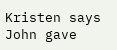Kristen says John gave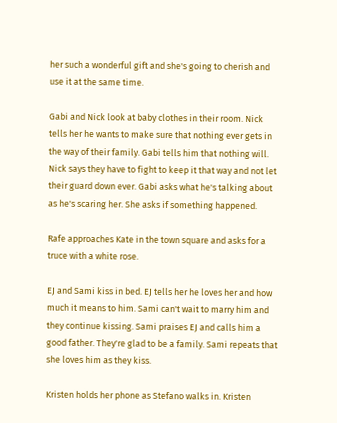her such a wonderful gift and she's going to cherish and use it at the same time.

Gabi and Nick look at baby clothes in their room. Nick tells her he wants to make sure that nothing ever gets in the way of their family. Gabi tells him that nothing will. Nick says they have to fight to keep it that way and not let their guard down ever. Gabi asks what he's talking about as he's scaring her. She asks if something happened.

Rafe approaches Kate in the town square and asks for a truce with a white rose.

EJ and Sami kiss in bed. EJ tells her he loves her and how much it means to him. Sami can't wait to marry him and they continue kissing. Sami praises EJ and calls him a good father. They're glad to be a family. Sami repeats that she loves him as they kiss.

Kristen holds her phone as Stefano walks in. Kristen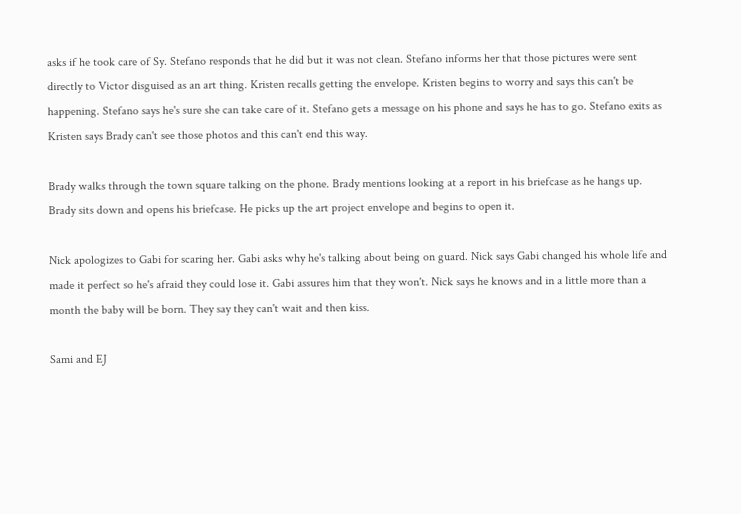asks if he took care of Sy. Stefano responds that he did but it was not clean. Stefano informs her that those pictures were sent directly to Victor disguised as an art thing. Kristen recalls getting the envelope. Kristen begins to worry and says this can't be happening. Stefano says he's sure she can take care of it. Stefano gets a message on his phone and says he has to go. Stefano exits as Kristen says Brady can't see those photos and this can't end this way.

Brady walks through the town square talking on the phone. Brady mentions looking at a report in his briefcase as he hangs up. Brady sits down and opens his briefcase. He picks up the art project envelope and begins to open it.

Nick apologizes to Gabi for scaring her. Gabi asks why he's talking about being on guard. Nick says Gabi changed his whole life and made it perfect so he's afraid they could lose it. Gabi assures him that they won't. Nick says he knows and in a little more than a month the baby will be born. They say they can't wait and then kiss.

Sami and EJ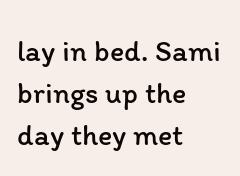lay in bed. Sami brings up the day they met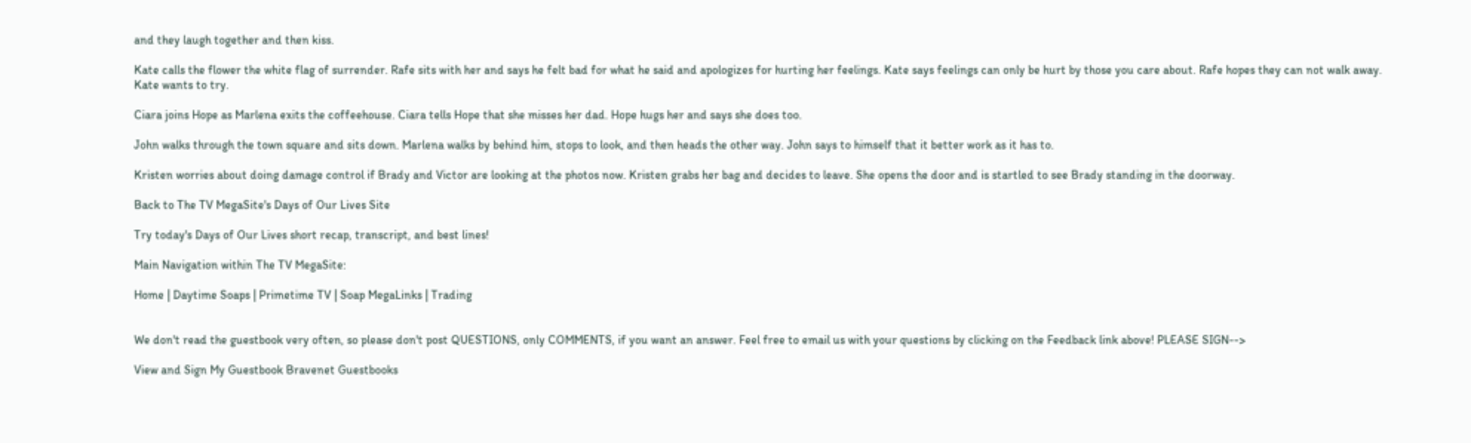and they laugh together and then kiss.

Kate calls the flower the white flag of surrender. Rafe sits with her and says he felt bad for what he said and apologizes for hurting her feelings. Kate says feelings can only be hurt by those you care about. Rafe hopes they can not walk away. Kate wants to try.

Ciara joins Hope as Marlena exits the coffeehouse. Ciara tells Hope that she misses her dad. Hope hugs her and says she does too.

John walks through the town square and sits down. Marlena walks by behind him, stops to look, and then heads the other way. John says to himself that it better work as it has to.

Kristen worries about doing damage control if Brady and Victor are looking at the photos now. Kristen grabs her bag and decides to leave. She opens the door and is startled to see Brady standing in the doorway.

Back to The TV MegaSite's Days of Our Lives Site

Try today's Days of Our Lives short recap, transcript, and best lines!

Main Navigation within The TV MegaSite:

Home | Daytime Soaps | Primetime TV | Soap MegaLinks | Trading


We don't read the guestbook very often, so please don't post QUESTIONS, only COMMENTS, if you want an answer. Feel free to email us with your questions by clicking on the Feedback link above! PLEASE SIGN-->

View and Sign My Guestbook Bravenet Guestbooks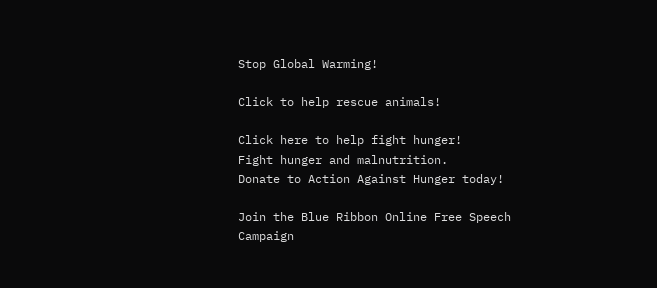Stop Global Warming!

Click to help rescue animals!

Click here to help fight hunger!
Fight hunger and malnutrition.
Donate to Action Against Hunger today!

Join the Blue Ribbon Online Free Speech Campaign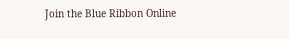Join the Blue Ribbon Online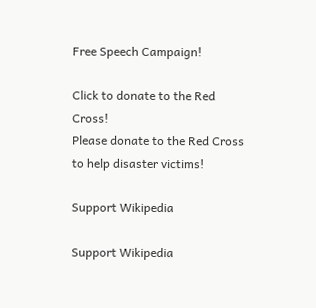Free Speech Campaign!

Click to donate to the Red Cross!
Please donate to the Red Cross to help disaster victims!

Support Wikipedia

Support Wikipedia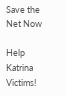Save the Net Now

Help Katrina Victims!